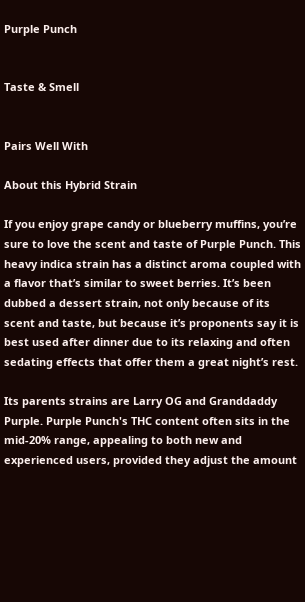Purple Punch


Taste & Smell


Pairs Well With

About this Hybrid Strain

If you enjoy grape candy or blueberry muffins, you’re sure to love the scent and taste of Purple Punch. This heavy indica strain has a distinct aroma coupled with a flavor that’s similar to sweet berries. It’s been dubbed a dessert strain, not only because of its scent and taste, but because it’s proponents say it is best used after dinner due to its relaxing and often sedating effects that offer them a great night’s rest.

Its parents strains are Larry OG and Granddaddy Purple. Purple Punch's THC content often sits in the mid-20% range, appealing to both new and experienced users, provided they adjust the amount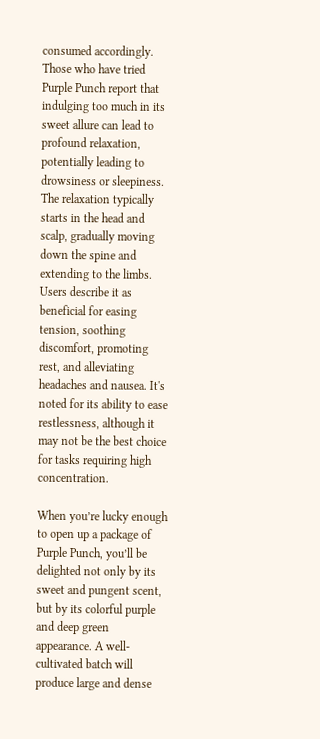consumed accordingly. Those who have tried Purple Punch report that indulging too much in its sweet allure can lead to profound relaxation, potentially leading to drowsiness or sleepiness. The relaxation typically starts in the head and scalp, gradually moving down the spine and extending to the limbs. Users describe it as beneficial for easing tension, soothing discomfort, promoting rest, and alleviating headaches and nausea. It's noted for its ability to ease restlessness, although it may not be the best choice for tasks requiring high concentration.

When you’re lucky enough to open up a package of Purple Punch, you’ll be delighted not only by its sweet and pungent scent, but by its colorful purple and deep green appearance. A well-cultivated batch will produce large and dense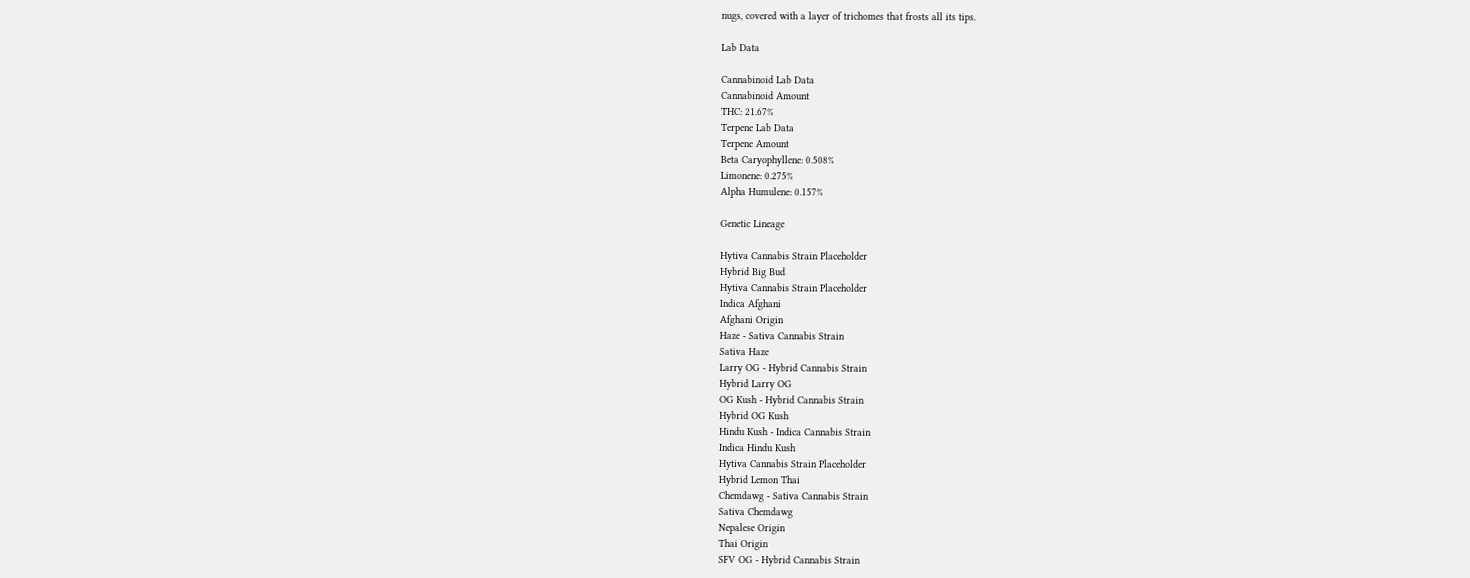nugs, covered with a layer of trichomes that frosts all its tips.

Lab Data

Cannabinoid Lab Data
Cannabinoid Amount
THC: 21.67%
Terpene Lab Data
Terpene Amount
Beta Caryophyllene: 0.508%
Limonene: 0.275%
Alpha Humulene: 0.157%

Genetic Lineage

Hytiva Cannabis Strain Placeholder
Hybrid Big Bud
Hytiva Cannabis Strain Placeholder
Indica Afghani
Afghani Origin
Haze - Sativa Cannabis Strain
Sativa Haze
Larry OG - Hybrid Cannabis Strain
Hybrid Larry OG
OG Kush - Hybrid Cannabis Strain
Hybrid OG Kush
Hindu Kush - Indica Cannabis Strain
Indica Hindu Kush
Hytiva Cannabis Strain Placeholder
Hybrid Lemon Thai
Chemdawg - Sativa Cannabis Strain
Sativa Chemdawg
Nepalese Origin
Thai Origin
SFV OG - Hybrid Cannabis Strain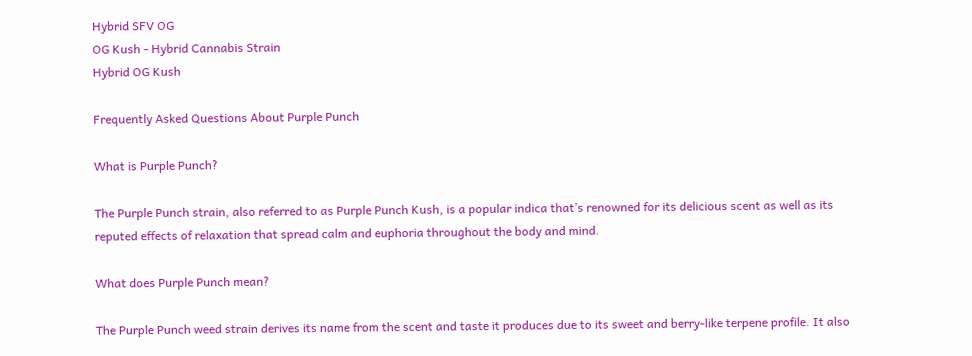Hybrid SFV OG
OG Kush - Hybrid Cannabis Strain
Hybrid OG Kush

Frequently Asked Questions About Purple Punch

What is Purple Punch?

The Purple Punch strain, also referred to as Purple Punch Kush, is a popular indica that’s renowned for its delicious scent as well as its reputed effects of relaxation that spread calm and euphoria throughout the body and mind.

What does Purple Punch mean?

The Purple Punch weed strain derives its name from the scent and taste it produces due to its sweet and berry-like terpene profile. It also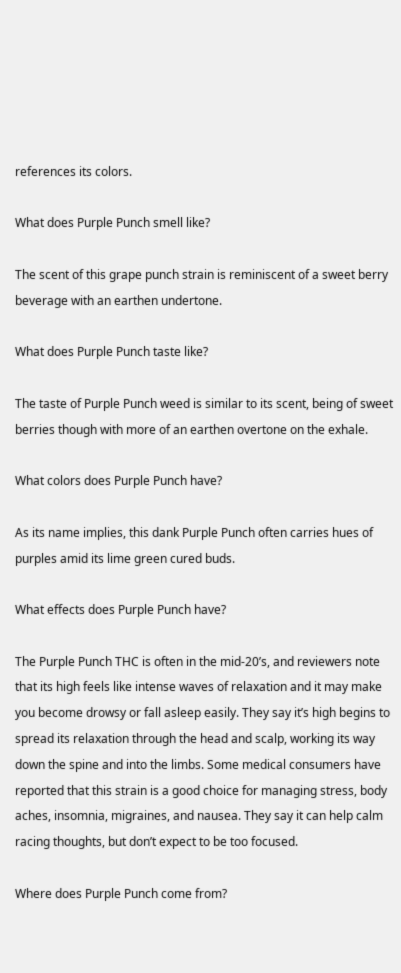references its colors.

What does Purple Punch smell like?

The scent of this grape punch strain is reminiscent of a sweet berry beverage with an earthen undertone.

What does Purple Punch taste like?

The taste of Purple Punch weed is similar to its scent, being of sweet berries though with more of an earthen overtone on the exhale.

What colors does Purple Punch have?

As its name implies, this dank Purple Punch often carries hues of purples amid its lime green cured buds.

What effects does Purple Punch have?

The Purple Punch THC is often in the mid-20’s, and reviewers note that its high feels like intense waves of relaxation and it may make you become drowsy or fall asleep easily. They say it’s high begins to spread its relaxation through the head and scalp, working its way down the spine and into the limbs. Some medical consumers have reported that this strain is a good choice for managing stress, body aches, insomnia, migraines, and nausea. They say it can help calm racing thoughts, but don’t expect to be too focused.

Where does Purple Punch come from?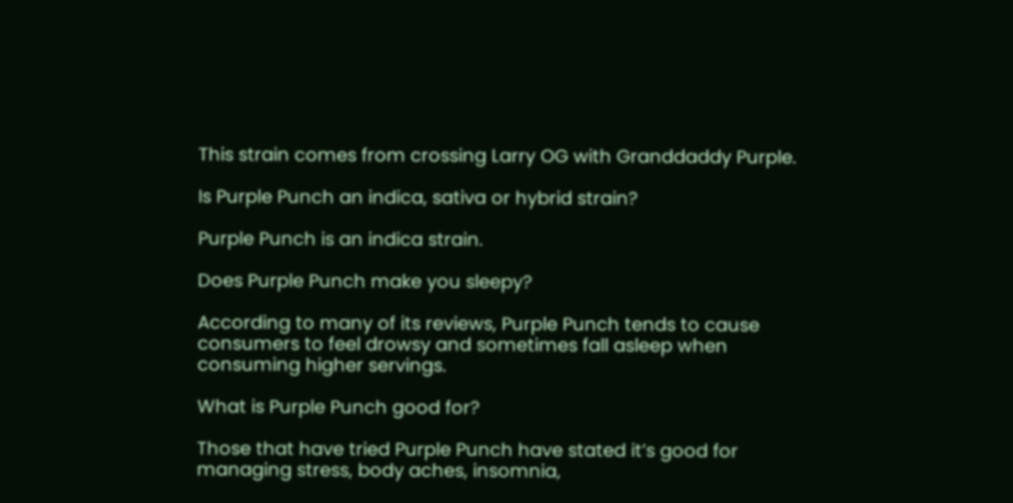This strain comes from crossing Larry OG with Granddaddy Purple.

Is Purple Punch an indica, sativa or hybrid strain?

Purple Punch is an indica strain.

Does Purple Punch make you sleepy?

According to many of its reviews, Purple Punch tends to cause consumers to feel drowsy and sometimes fall asleep when consuming higher servings.

What is Purple Punch good for?

Those that have tried Purple Punch have stated it’s good for managing stress, body aches, insomnia,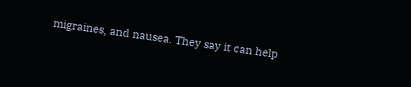migraines, and nausea. They say it can help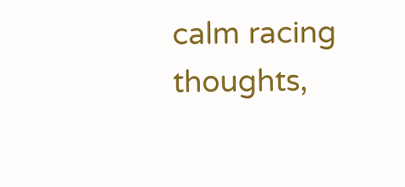calm racing thoughts,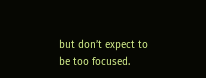but don’t expect to be too focused.